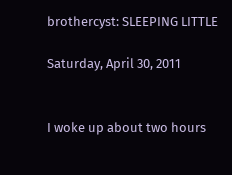brothercyst: SLEEPING LITTLE

Saturday, April 30, 2011


I woke up about two hours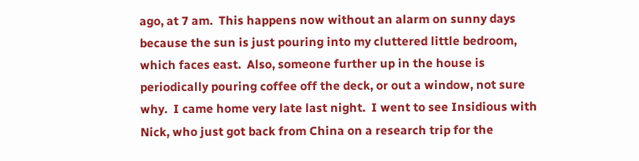ago, at 7 am.  This happens now without an alarm on sunny days because the sun is just pouring into my cluttered little bedroom, which faces east.  Also, someone further up in the house is periodically pouring coffee off the deck, or out a window, not sure why.  I came home very late last night.  I went to see Insidious with Nick, who just got back from China on a research trip for the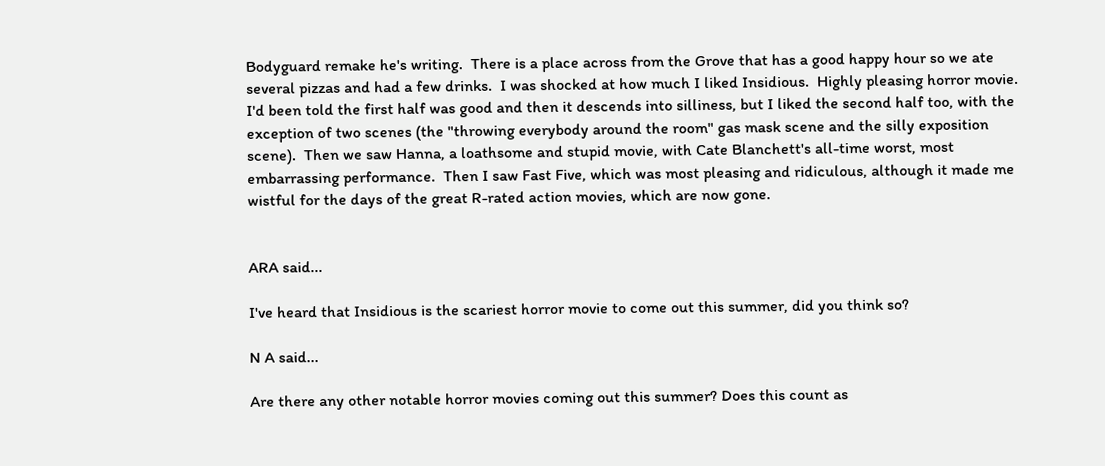Bodyguard remake he's writing.  There is a place across from the Grove that has a good happy hour so we ate several pizzas and had a few drinks.  I was shocked at how much I liked Insidious.  Highly pleasing horror movie.  I'd been told the first half was good and then it descends into silliness, but I liked the second half too, with the exception of two scenes (the "throwing everybody around the room" gas mask scene and the silly exposition scene).  Then we saw Hanna, a loathsome and stupid movie, with Cate Blanchett's all-time worst, most embarrassing performance.  Then I saw Fast Five, which was most pleasing and ridiculous, although it made me wistful for the days of the great R-rated action movies, which are now gone.


ARA said...

I've heard that Insidious is the scariest horror movie to come out this summer, did you think so?

N A said...

Are there any other notable horror movies coming out this summer? Does this count as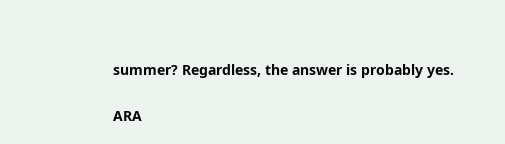summer? Regardless, the answer is probably yes.

ARA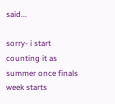said...

sorry- i start counting it as summer once finals week starts